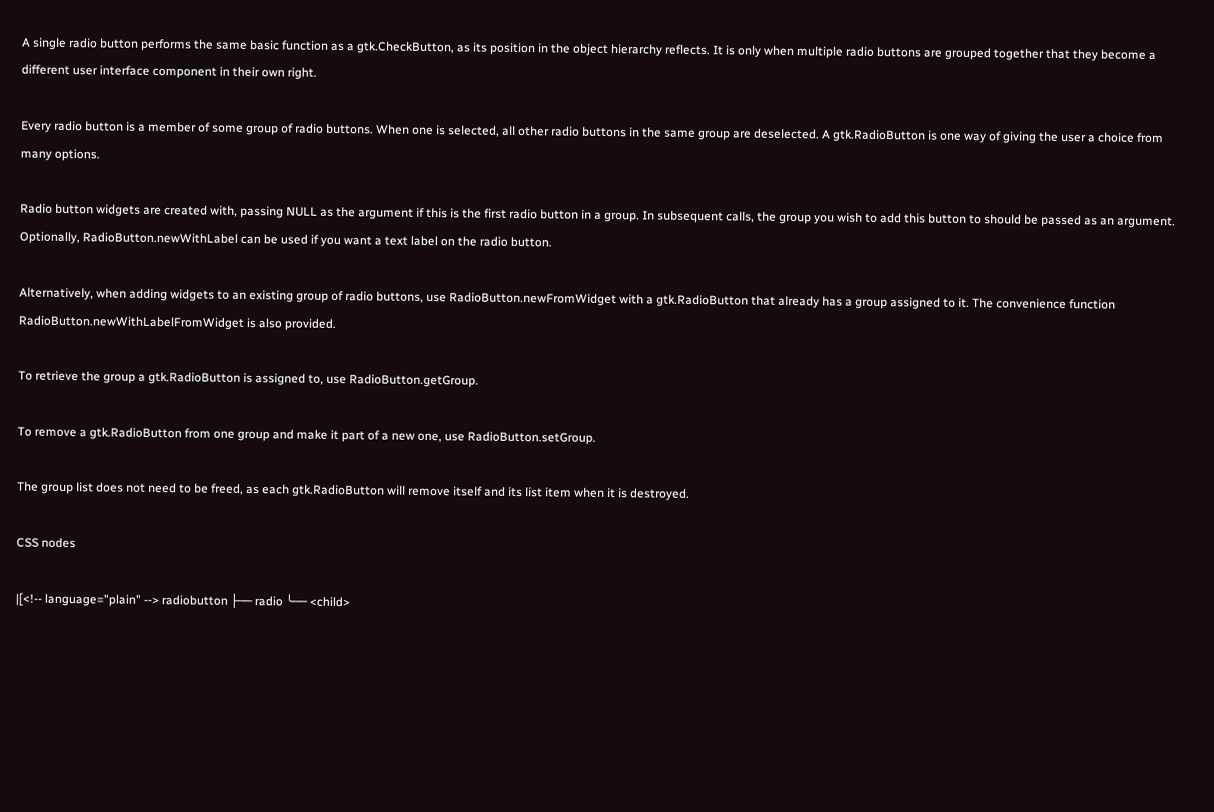A single radio button performs the same basic function as a gtk.CheckButton, as its position in the object hierarchy reflects. It is only when multiple radio buttons are grouped together that they become a different user interface component in their own right.

Every radio button is a member of some group of radio buttons. When one is selected, all other radio buttons in the same group are deselected. A gtk.RadioButton is one way of giving the user a choice from many options.

Radio button widgets are created with, passing NULL as the argument if this is the first radio button in a group. In subsequent calls, the group you wish to add this button to should be passed as an argument. Optionally, RadioButton.newWithLabel can be used if you want a text label on the radio button.

Alternatively, when adding widgets to an existing group of radio buttons, use RadioButton.newFromWidget with a gtk.RadioButton that already has a group assigned to it. The convenience function RadioButton.newWithLabelFromWidget is also provided.

To retrieve the group a gtk.RadioButton is assigned to, use RadioButton.getGroup.

To remove a gtk.RadioButton from one group and make it part of a new one, use RadioButton.setGroup.

The group list does not need to be freed, as each gtk.RadioButton will remove itself and its list item when it is destroyed.

CSS nodes

|[<!-- language="plain" --> radiobutton ├── radio ╰── <child>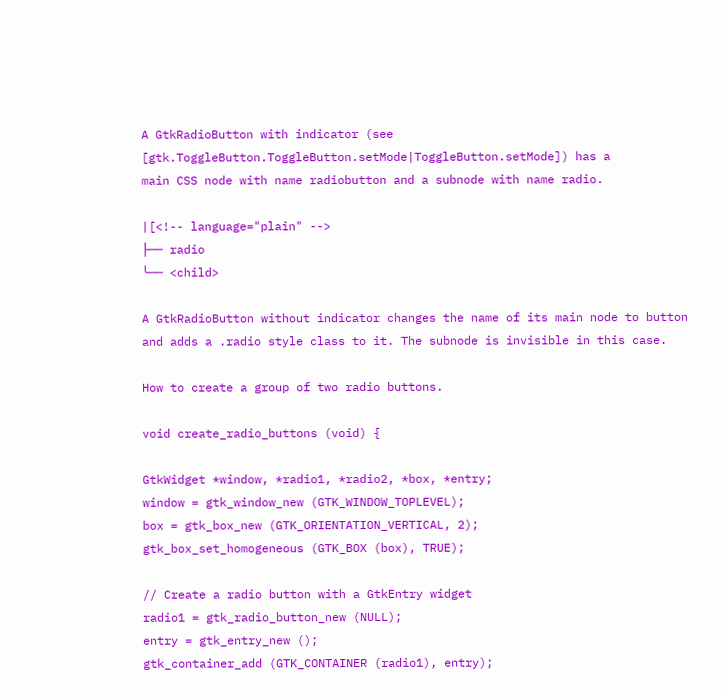A GtkRadioButton with indicator (see [gtk.ToggleButton.ToggleButton.setMode|ToggleButton.setMode]) has a
main CSS node with name radiobutton and a subnode with name radio.

|[<!-- language="plain" -->
├── radio
╰── <child>

A GtkRadioButton without indicator changes the name of its main node to button and adds a .radio style class to it. The subnode is invisible in this case.

How to create a group of two radio buttons.

void create_radio_buttons (void) {

GtkWidget *window, *radio1, *radio2, *box, *entry;
window = gtk_window_new (GTK_WINDOW_TOPLEVEL);
box = gtk_box_new (GTK_ORIENTATION_VERTICAL, 2);
gtk_box_set_homogeneous (GTK_BOX (box), TRUE);

// Create a radio button with a GtkEntry widget
radio1 = gtk_radio_button_new (NULL);
entry = gtk_entry_new ();
gtk_container_add (GTK_CONTAINER (radio1), entry);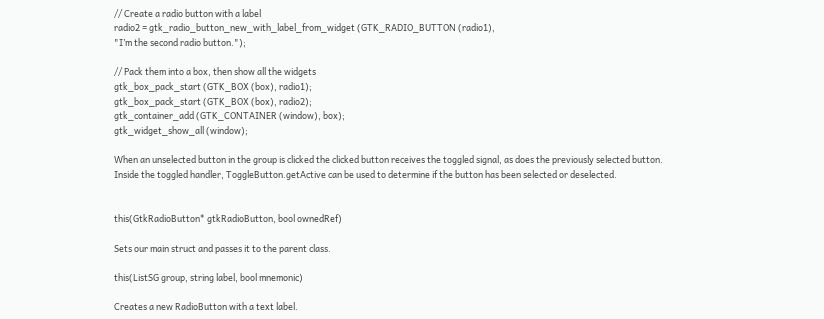// Create a radio button with a label
radio2 = gtk_radio_button_new_with_label_from_widget (GTK_RADIO_BUTTON (radio1),
"I’m the second radio button.");

// Pack them into a box, then show all the widgets
gtk_box_pack_start (GTK_BOX (box), radio1);
gtk_box_pack_start (GTK_BOX (box), radio2);
gtk_container_add (GTK_CONTAINER (window), box);
gtk_widget_show_all (window);

When an unselected button in the group is clicked the clicked button receives the toggled signal, as does the previously selected button. Inside the toggled handler, ToggleButton.getActive can be used to determine if the button has been selected or deselected.


this(GtkRadioButton* gtkRadioButton, bool ownedRef)

Sets our main struct and passes it to the parent class.

this(ListSG group, string label, bool mnemonic)

Creates a new RadioButton with a text label.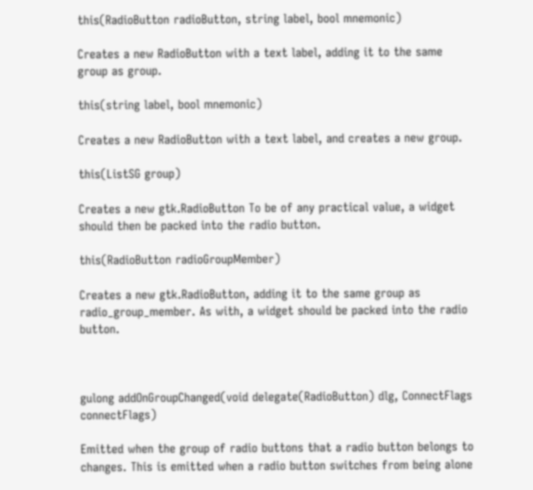this(RadioButton radioButton, string label, bool mnemonic)

Creates a new RadioButton with a text label, adding it to the same group as group.

this(string label, bool mnemonic)

Creates a new RadioButton with a text label, and creates a new group.

this(ListSG group)

Creates a new gtk.RadioButton To be of any practical value, a widget should then be packed into the radio button.

this(RadioButton radioGroupMember)

Creates a new gtk.RadioButton, adding it to the same group as radio_group_member. As with, a widget should be packed into the radio button.



gulong addOnGroupChanged(void delegate(RadioButton) dlg, ConnectFlags connectFlags)

Emitted when the group of radio buttons that a radio button belongs to changes. This is emitted when a radio button switches from being alone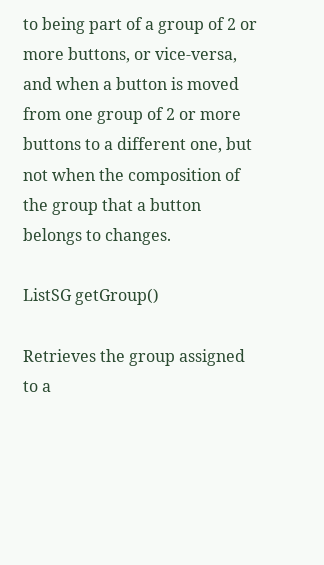to being part of a group of 2 or more buttons, or vice-versa, and when a button is moved from one group of 2 or more buttons to a different one, but not when the composition of the group that a button belongs to changes.

ListSG getGroup()

Retrieves the group assigned to a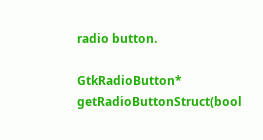radio button.

GtkRadioButton* getRadioButtonStruct(bool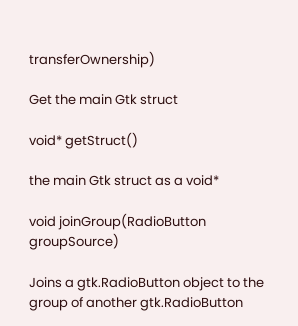transferOwnership)

Get the main Gtk struct

void* getStruct()

the main Gtk struct as a void*

void joinGroup(RadioButton groupSource)

Joins a gtk.RadioButton object to the group of another gtk.RadioButton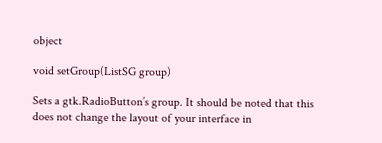object

void setGroup(ListSG group)

Sets a gtk.RadioButton’s group. It should be noted that this does not change the layout of your interface in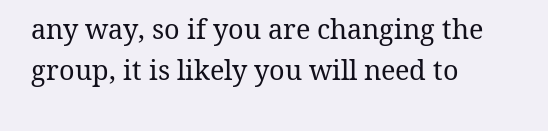any way, so if you are changing the group, it is likely you will need to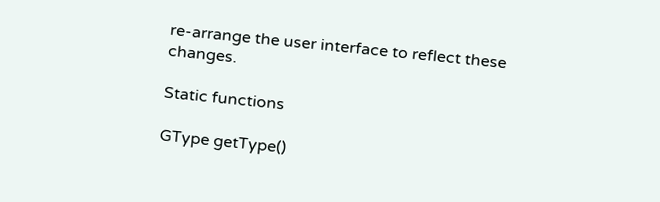re-arrange the user interface to reflect these changes.

Static functions

GType getType()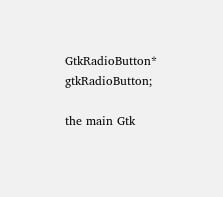GtkRadioButton* gtkRadioButton;

the main Gtk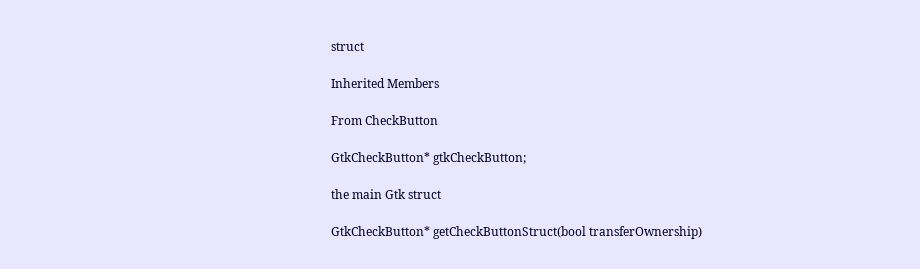struct

Inherited Members

From CheckButton

GtkCheckButton* gtkCheckButton;

the main Gtk struct

GtkCheckButton* getCheckButtonStruct(bool transferOwnership)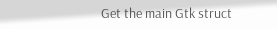Get the main Gtk struct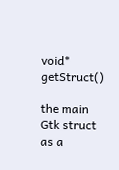void* getStruct()

the main Gtk struct as a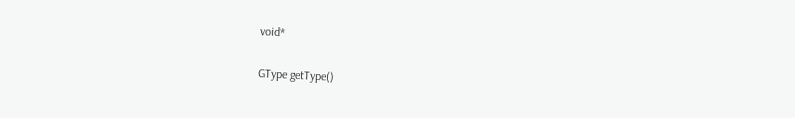void*

GType getType()